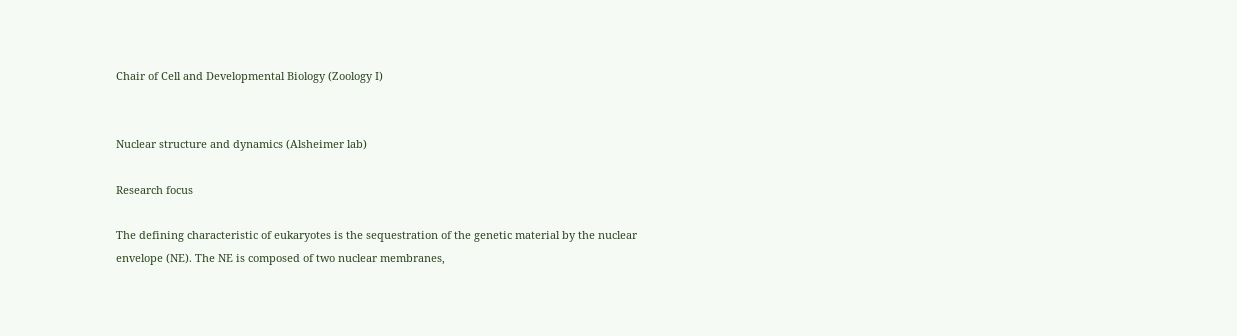Chair of Cell and Developmental Biology (Zoology I)


Nuclear structure and dynamics (Alsheimer lab)

Research focus

The defining characteristic of eukaryotes is the sequestration of the genetic material by the nuclear envelope (NE). The NE is composed of two nuclear membranes,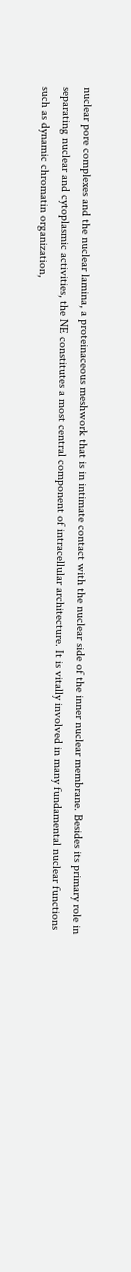nuclear pore complexes and the nuclear lamina, a proteinaceous meshwork that is in intimate contact with the nuclear side of the inner nuclear membrane. Besides its primary role in separating nuclear and cytoplasmic activities, the NE constitutes a most central component of intracellular architecture. It is vitally involved in many fundamental nuclear functions such as dynamic chromatin organization,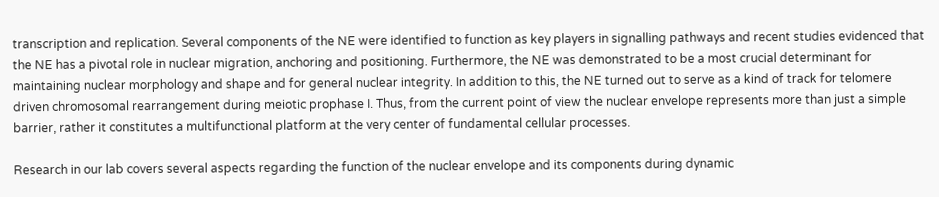transcription and replication. Several components of the NE were identified to function as key players in signalling pathways and recent studies evidenced that the NE has a pivotal role in nuclear migration, anchoring and positioning. Furthermore, the NE was demonstrated to be a most crucial determinant for maintaining nuclear morphology and shape and for general nuclear integrity. In addition to this, the NE turned out to serve as a kind of track for telomere driven chromosomal rearrangement during meiotic prophase I. Thus, from the current point of view the nuclear envelope represents more than just a simple barrier, rather it constitutes a multifunctional platform at the very center of fundamental cellular processes.

Research in our lab covers several aspects regarding the function of the nuclear envelope and its components during dynamic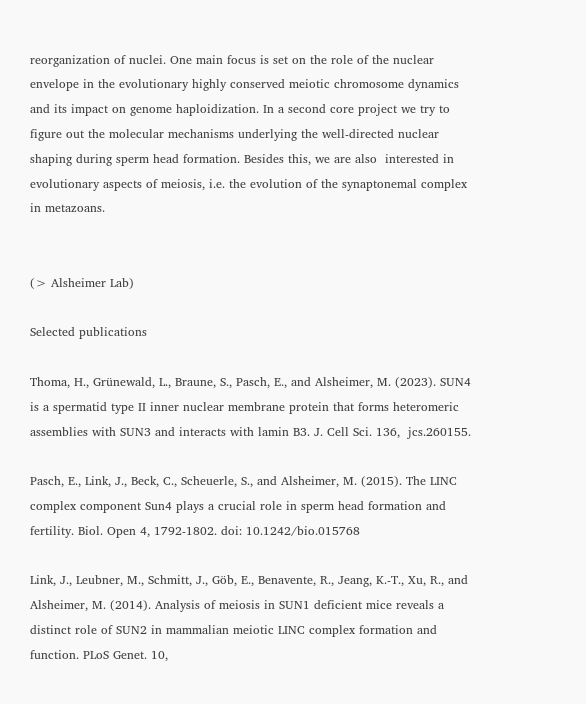reorganization of nuclei. One main focus is set on the role of the nuclear envelope in the evolutionary highly conserved meiotic chromosome dynamics and its impact on genome haploidization. In a second core project we try to figure out the molecular mechanisms underlying the well-directed nuclear shaping during sperm head formation. Besides this, we are also  interested in evolutionary aspects of meiosis, i.e. the evolution of the synaptonemal complex in metazoans.


(> Alsheimer Lab)

Selected publications

Thoma, H., Grünewald, L., Braune, S., Pasch, E., and Alsheimer, M. (2023). SUN4 is a spermatid type II inner nuclear membrane protein that forms heteromeric assemblies with SUN3 and interacts with lamin B3. J. Cell Sci. 136,  jcs.260155.

Pasch, E., Link, J., Beck, C., Scheuerle, S., and Alsheimer, M. (2015). The LINC complex component Sun4 plays a crucial role in sperm head formation and fertility. Biol. Open 4, 1792-1802. doi: 10.1242/bio.015768

Link, J., Leubner, M., Schmitt, J., Göb, E., Benavente, R., Jeang, K.-T., Xu, R., and Alsheimer, M. (2014). Analysis of meiosis in SUN1 deficient mice reveals a distinct role of SUN2 in mammalian meiotic LINC complex formation and function. PLoS Genet. 10,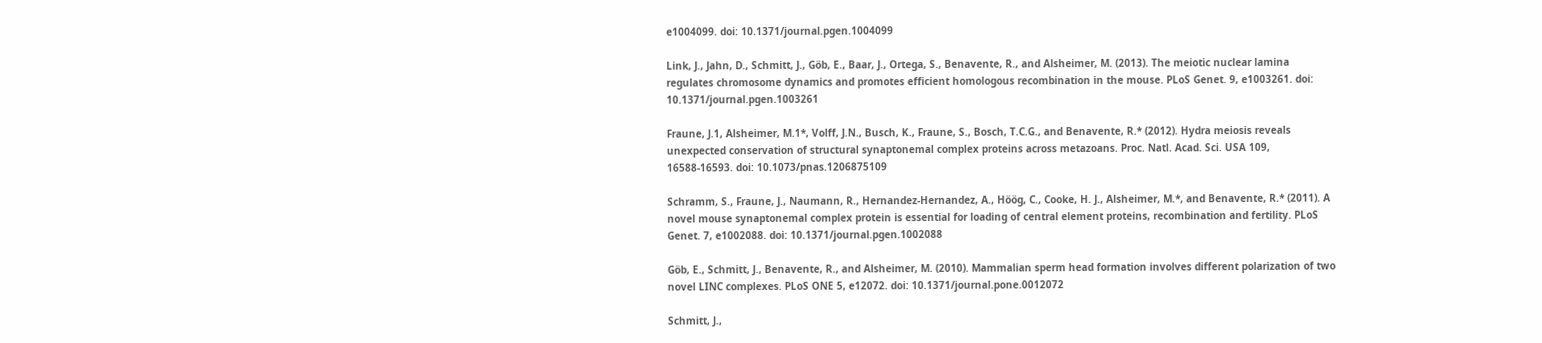e1004099. doi: 10.1371/journal.pgen.1004099

Link, J., Jahn, D., Schmitt, J., Göb, E., Baar, J., Ortega, S., Benavente, R., and Alsheimer, M. (2013). The meiotic nuclear lamina regulates chromosome dynamics and promotes efficient homologous recombination in the mouse. PLoS Genet. 9, e1003261. doi: 10.1371/journal.pgen.1003261

Fraune, J.1, Alsheimer, M.1*, Volff, J.N., Busch, K., Fraune, S., Bosch, T.C.G., and Benavente, R.* (2012). Hydra meiosis reveals unexpected conservation of structural synaptonemal complex proteins across metazoans. Proc. Natl. Acad. Sci. USA 109, 16588-16593. doi: 10.1073/pnas.1206875109

Schramm, S., Fraune, J., Naumann, R., Hernandez-Hernandez, A., Höög, C., Cooke, H. J., Alsheimer, M.*, and Benavente, R.* (2011). A novel mouse synaptonemal complex protein is essential for loading of central element proteins, recombination and fertility. PLoS Genet. 7, e1002088. doi: 10.1371/journal.pgen.1002088

Göb, E., Schmitt, J., Benavente, R., and Alsheimer, M. (2010). Mammalian sperm head formation involves different polarization of two novel LINC complexes. PLoS ONE 5, e12072. doi: 10.1371/journal.pone.0012072

Schmitt, J.,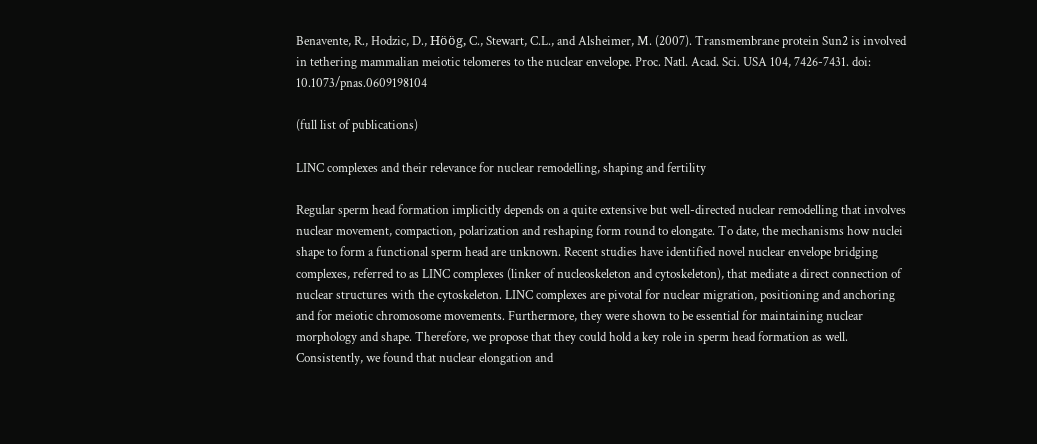Benavente, R., Hodzic, D., Höög, C., Stewart, C.L., and Alsheimer, M. (2007). Transmembrane protein Sun2 is involved in tethering mammalian meiotic telomeres to the nuclear envelope. Proc. Natl. Acad. Sci. USA 104, 7426-7431. doi: 10.1073/pnas.0609198104

(full list of publications)

LINC complexes and their relevance for nuclear remodelling, shaping and fertility

Regular sperm head formation implicitly depends on a quite extensive but well-directed nuclear remodelling that involves nuclear movement, compaction, polarization and reshaping form round to elongate. To date, the mechanisms how nuclei shape to form a functional sperm head are unknown. Recent studies have identified novel nuclear envelope bridging complexes, referred to as LINC complexes (linker of nucleoskeleton and cytoskeleton), that mediate a direct connection of nuclear structures with the cytoskeleton. LINC complexes are pivotal for nuclear migration, positioning and anchoring and for meiotic chromosome movements. Furthermore, they were shown to be essential for maintaining nuclear morphology and shape. Therefore, we propose that they could hold a key role in sperm head formation as well. Consistently, we found that nuclear elongation and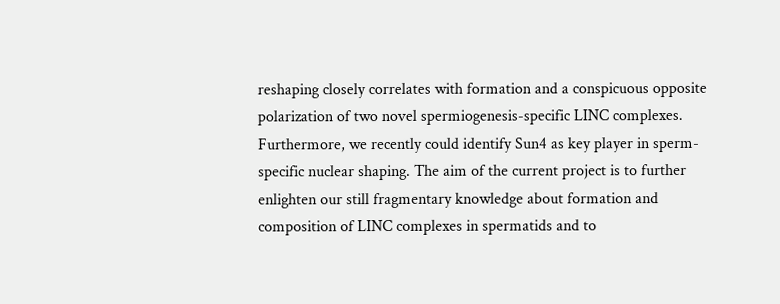reshaping closely correlates with formation and a conspicuous opposite polarization of two novel spermiogenesis-specific LINC complexes. Furthermore, we recently could identify Sun4 as key player in sperm-specific nuclear shaping. The aim of the current project is to further enlighten our still fragmentary knowledge about formation and composition of LINC complexes in spermatids and to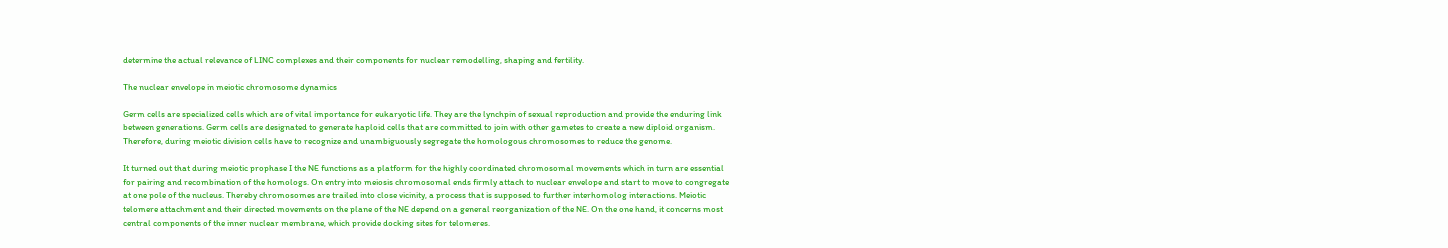determine the actual relevance of LINC complexes and their components for nuclear remodelling, shaping and fertility.

The nuclear envelope in meiotic chromosome dynamics

Germ cells are specialized cells which are of vital importance for eukaryotic life. They are the lynchpin of sexual reproduction and provide the enduring link between generations. Germ cells are designated to generate haploid cells that are committed to join with other gametes to create a new diploid organism. Therefore, during meiotic division cells have to recognize and unambiguously segregate the homologous chromosomes to reduce the genome.

It turned out that during meiotic prophase I the NE functions as a platform for the highly coordinated chromosomal movements which in turn are essential for pairing and recombination of the homologs. On entry into meiosis chromosomal ends firmly attach to nuclear envelope and start to move to congregate at one pole of the nucleus. Thereby chromosomes are trailed into close vicinity, a process that is supposed to further interhomolog interactions. Meiotic telomere attachment and their directed movements on the plane of the NE depend on a general reorganization of the NE. On the one hand, it concerns most central components of the inner nuclear membrane, which provide docking sites for telomeres.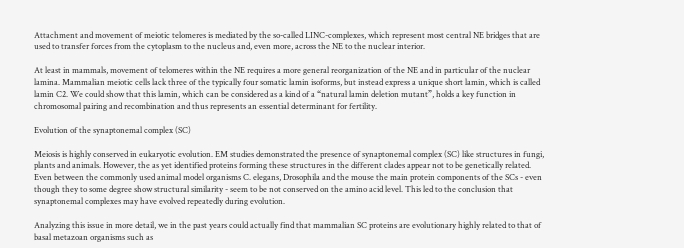Attachment and movement of meiotic telomeres is mediated by the so-called LINC-complexes, which represent most central NE bridges that are used to transfer forces from the cytoplasm to the nucleus and, even more, across the NE to the nuclear interior.

At least in mammals, movement of telomeres within the NE requires a more general reorganization of the NE and in particular of the nuclear lamina. Mammalian meiotic cells lack three of the typically four somatic lamin isoforms, but instead express a unique short lamin, which is called lamin C2. We could show that this lamin, which can be considered as a kind of a “natural lamin deletion mutant”, holds a key function in chromosomal pairing and recombination and thus represents an essential determinant for fertility.

Evolution of the synaptonemal complex (SC)

Meiosis is highly conserved in eukaryotic evolution. EM studies demonstrated the presence of synaptonemal complex (SC) like structures in fungi, plants and animals. However, the as yet identified proteins forming these structures in the different clades appear not to be genetically related. Even between the commonly used animal model organisms C. elegans, Drosophila and the mouse the main protein components of the SCs - even though they to some degree show structural similarity - seem to be not conserved on the amino acid level. This led to the conclusion that synaptonemal complexes may have evolved repeatedly during evolution.

Analyzing this issue in more detail, we in the past years could actually find that mammalian SC proteins are evolutionary highly related to that of basal metazoan organisms such as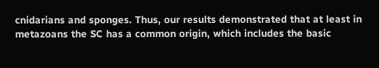cnidarians and sponges. Thus, our results demonstrated that at least in metazoans the SC has a common origin, which includes the basic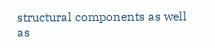structural components as well as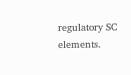regulatory SC elements.